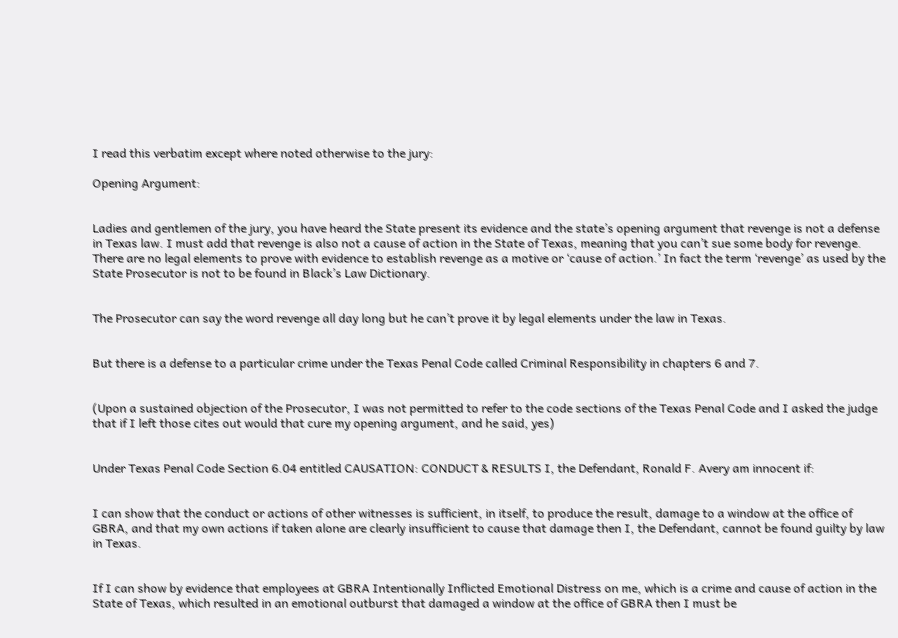I read this verbatim except where noted otherwise to the jury:

Opening Argument:


Ladies and gentlemen of the jury, you have heard the State present its evidence and the state’s opening argument that revenge is not a defense in Texas law. I must add that revenge is also not a cause of action in the State of Texas, meaning that you can’t sue some body for revenge. There are no legal elements to prove with evidence to establish revenge as a motive or ‘cause of action.’ In fact the term ‘revenge’ as used by the State Prosecutor is not to be found in Black’s Law Dictionary.


The Prosecutor can say the word revenge all day long but he can’t prove it by legal elements under the law in Texas.


But there is a defense to a particular crime under the Texas Penal Code called Criminal Responsibility in chapters 6 and 7.


(Upon a sustained objection of the Prosecutor, I was not permitted to refer to the code sections of the Texas Penal Code and I asked the judge that if I left those cites out would that cure my opening argument, and he said, yes)


Under Texas Penal Code Section 6.04 entitled CAUSATION: CONDUCT & RESULTS I, the Defendant, Ronald F. Avery am innocent if:


I can show that the conduct or actions of other witnesses is sufficient, in itself, to produce the result, damage to a window at the office of GBRA, and that my own actions if taken alone are clearly insufficient to cause that damage then I, the Defendant, cannot be found guilty by law in Texas.


If I can show by evidence that employees at GBRA Intentionally Inflicted Emotional Distress on me, which is a crime and cause of action in the State of Texas, which resulted in an emotional outburst that damaged a window at the office of GBRA then I must be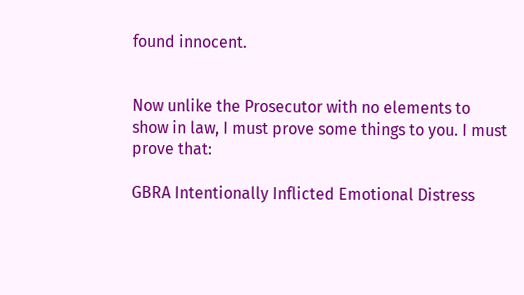found innocent.


Now unlike the Prosecutor with no elements to show in law, I must prove some things to you. I must prove that:

GBRA Intentionally Inflicted Emotional Distress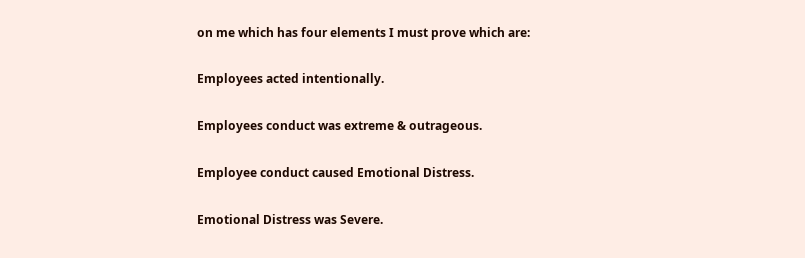on me which has four elements I must prove which are:

Employees acted intentionally.

Employees conduct was extreme & outrageous.

Employee conduct caused Emotional Distress.

Emotional Distress was Severe.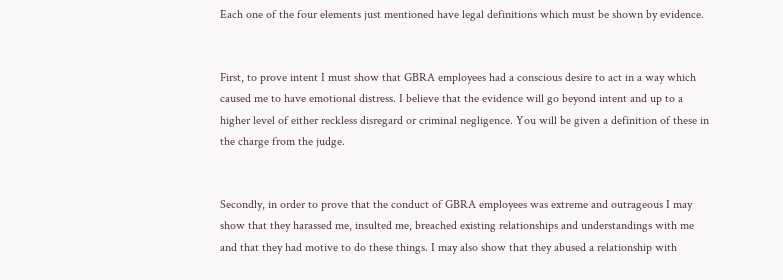Each one of the four elements just mentioned have legal definitions which must be shown by evidence.


First, to prove intent I must show that GBRA employees had a conscious desire to act in a way which caused me to have emotional distress. I believe that the evidence will go beyond intent and up to a higher level of either reckless disregard or criminal negligence. You will be given a definition of these in the charge from the judge.


Secondly, in order to prove that the conduct of GBRA employees was extreme and outrageous I may show that they harassed me, insulted me, breached existing relationships and understandings with me and that they had motive to do these things. I may also show that they abused a relationship with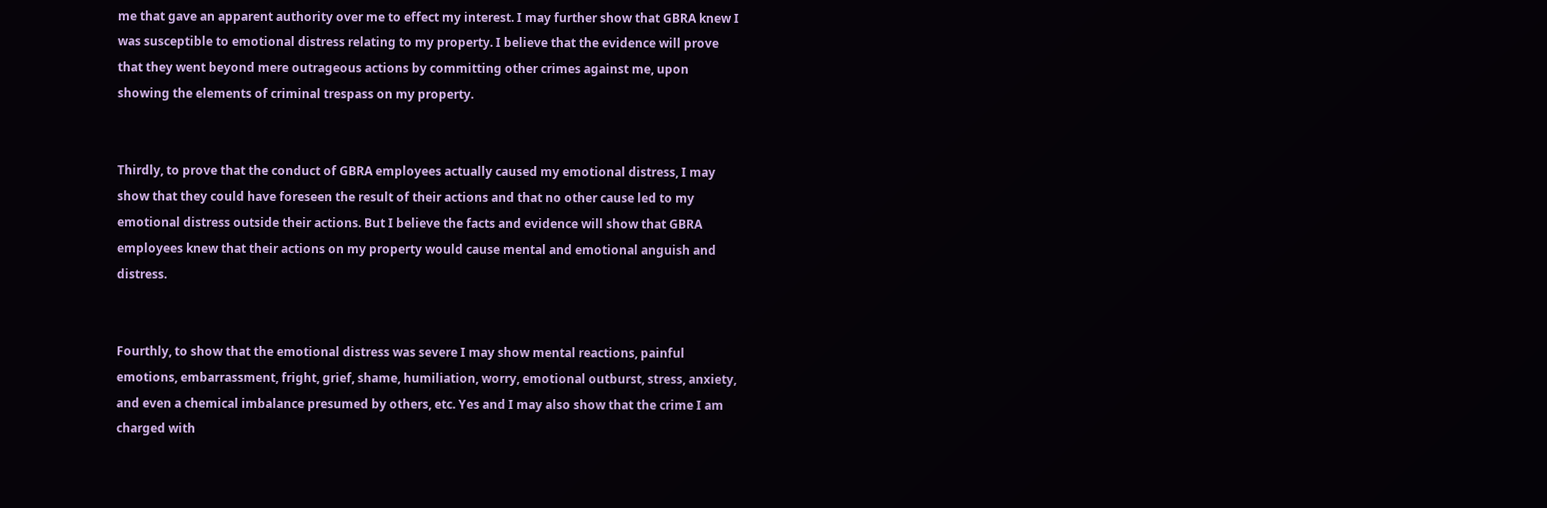me that gave an apparent authority over me to effect my interest. I may further show that GBRA knew I was susceptible to emotional distress relating to my property. I believe that the evidence will prove that they went beyond mere outrageous actions by committing other crimes against me, upon showing the elements of criminal trespass on my property.


Thirdly, to prove that the conduct of GBRA employees actually caused my emotional distress, I may show that they could have foreseen the result of their actions and that no other cause led to my emotional distress outside their actions. But I believe the facts and evidence will show that GBRA employees knew that their actions on my property would cause mental and emotional anguish and distress.


Fourthly, to show that the emotional distress was severe I may show mental reactions, painful emotions, embarrassment, fright, grief, shame, humiliation, worry, emotional outburst, stress, anxiety, and even a chemical imbalance presumed by others, etc. Yes and I may also show that the crime I am charged with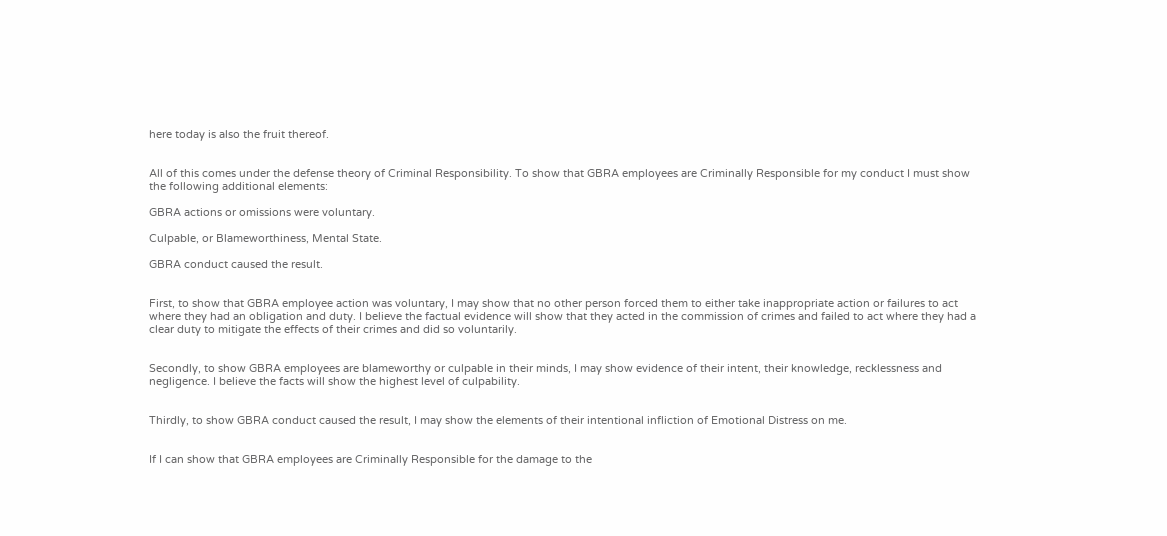here today is also the fruit thereof.


All of this comes under the defense theory of Criminal Responsibility. To show that GBRA employees are Criminally Responsible for my conduct I must show the following additional elements:

GBRA actions or omissions were voluntary.

Culpable, or Blameworthiness, Mental State.

GBRA conduct caused the result.


First, to show that GBRA employee action was voluntary, I may show that no other person forced them to either take inappropriate action or failures to act where they had an obligation and duty. I believe the factual evidence will show that they acted in the commission of crimes and failed to act where they had a clear duty to mitigate the effects of their crimes and did so voluntarily.


Secondly, to show GBRA employees are blameworthy or culpable in their minds, I may show evidence of their intent, their knowledge, recklessness and negligence. I believe the facts will show the highest level of culpability.


Thirdly, to show GBRA conduct caused the result, I may show the elements of their intentional infliction of Emotional Distress on me.


If I can show that GBRA employees are Criminally Responsible for the damage to the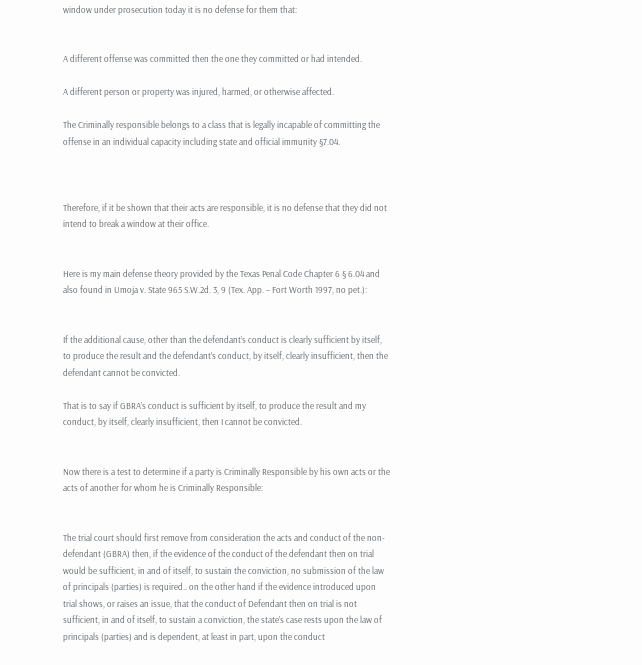window under prosecution today it is no defense for them that:


A different offense was committed then the one they committed or had intended.

A different person or property was injured, harmed, or otherwise affected.

The Criminally responsible belongs to a class that is legally incapable of committing the offense in an individual capacity including state and official immunity §7.04.



Therefore, if it be shown that their acts are responsible, it is no defense that they did not intend to break a window at their office.


Here is my main defense theory provided by the Texas Penal Code Chapter 6 § 6.04 and also found in Umoja v. State 965 S.W.2d. 3, 9 (Tex. App. – Fort Worth 1997, no pet.):


If the additional cause, other than the defendant’s conduct is clearly sufficient by itself, to produce the result and the defendant’s conduct, by itself, clearly insufficient, then the defendant cannot be convicted.

That is to say if GBRA’s conduct is sufficient by itself, to produce the result and my conduct, by itself, clearly insufficient, then I cannot be convicted.


Now there is a test to determine if a party is Criminally Responsible by his own acts or the acts of another for whom he is Criminally Responsible:


The trial court should first remove from consideration the acts and conduct of the non-defendant (GBRA) then, if the evidence of the conduct of the defendant then on trial would be sufficient, in and of itself, to sustain the conviction, no submission of the law of principals (parties) is required.. on the other hand if the evidence introduced upon trial shows, or raises an issue, that the conduct of Defendant then on trial is not sufficient, in and of itself, to sustain a conviction, the state’s case rests upon the law of principals (parties) and is dependent, at least in part, upon the conduct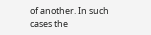of another. In such cases the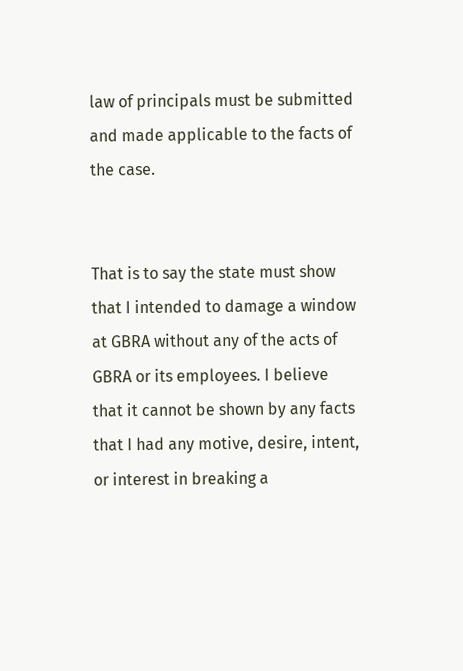law of principals must be submitted and made applicable to the facts of the case.


That is to say the state must show that I intended to damage a window at GBRA without any of the acts of GBRA or its employees. I believe that it cannot be shown by any facts that I had any motive, desire, intent, or interest in breaking a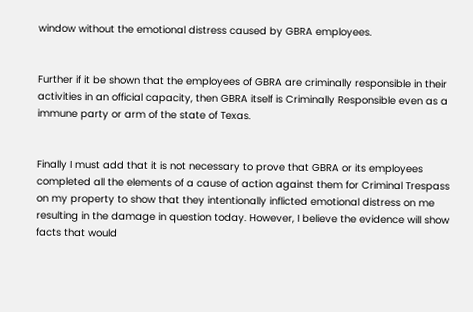window without the emotional distress caused by GBRA employees.


Further if it be shown that the employees of GBRA are criminally responsible in their activities in an official capacity, then GBRA itself is Criminally Responsible even as a immune party or arm of the state of Texas.


Finally I must add that it is not necessary to prove that GBRA or its employees completed all the elements of a cause of action against them for Criminal Trespass on my property to show that they intentionally inflicted emotional distress on me resulting in the damage in question today. However, I believe the evidence will show facts that would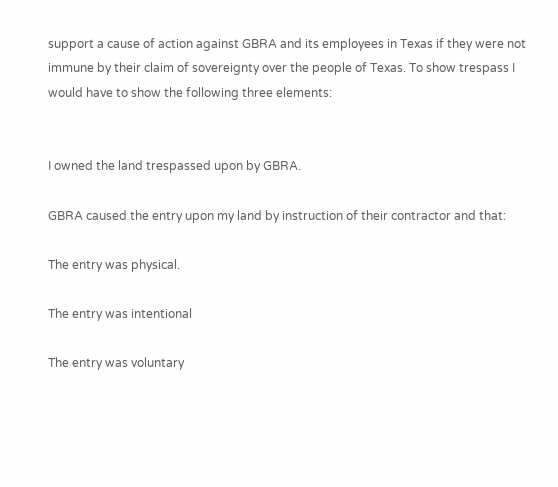support a cause of action against GBRA and its employees in Texas if they were not immune by their claim of sovereignty over the people of Texas. To show trespass I would have to show the following three elements:


I owned the land trespassed upon by GBRA.

GBRA caused the entry upon my land by instruction of their contractor and that:

The entry was physical.

The entry was intentional

The entry was voluntary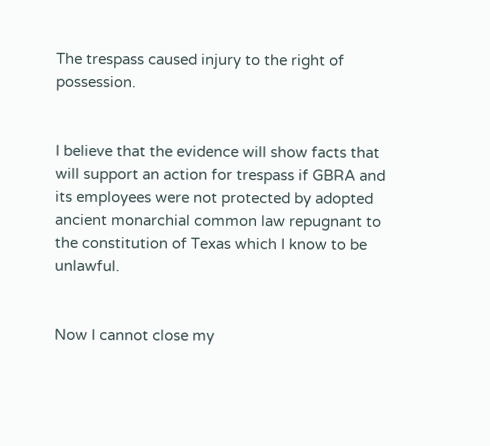The trespass caused injury to the right of possession.


I believe that the evidence will show facts that will support an action for trespass if GBRA and its employees were not protected by adopted ancient monarchial common law repugnant to the constitution of Texas which I know to be unlawful.


Now I cannot close my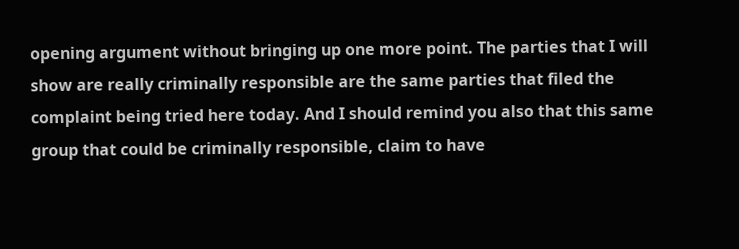opening argument without bringing up one more point. The parties that I will show are really criminally responsible are the same parties that filed the complaint being tried here today. And I should remind you also that this same group that could be criminally responsible, claim to have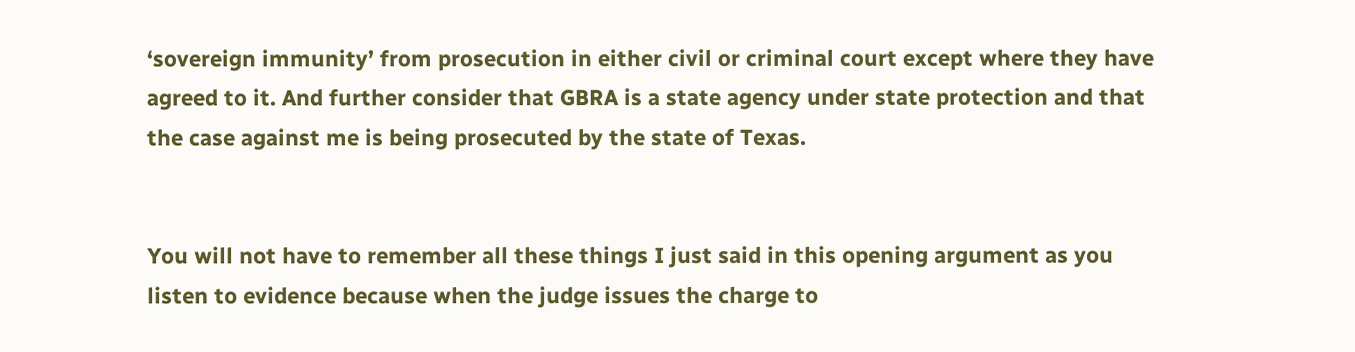‘sovereign immunity’ from prosecution in either civil or criminal court except where they have agreed to it. And further consider that GBRA is a state agency under state protection and that the case against me is being prosecuted by the state of Texas.


You will not have to remember all these things I just said in this opening argument as you listen to evidence because when the judge issues the charge to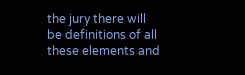the jury there will be definitions of all these elements and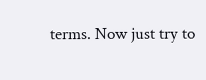terms. Now just try to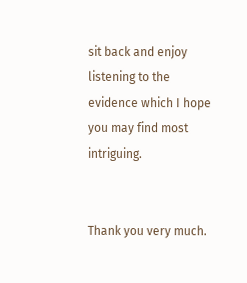sit back and enjoy listening to the evidence which I hope you may find most intriguing.


Thank you very much.